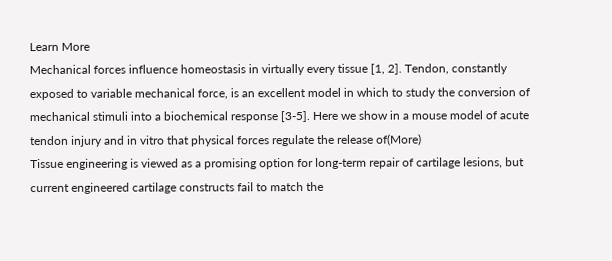Learn More
Mechanical forces influence homeostasis in virtually every tissue [1, 2]. Tendon, constantly exposed to variable mechanical force, is an excellent model in which to study the conversion of mechanical stimuli into a biochemical response [3-5]. Here we show in a mouse model of acute tendon injury and in vitro that physical forces regulate the release of(More)
Tissue engineering is viewed as a promising option for long-term repair of cartilage lesions, but current engineered cartilage constructs fail to match the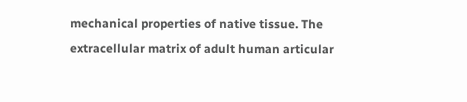mechanical properties of native tissue. The extracellular matrix of adult human articular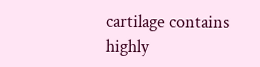cartilage contains highly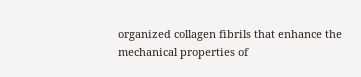organized collagen fibrils that enhance the mechanical properties of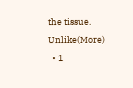the tissue. Unlike(More)
  • 1